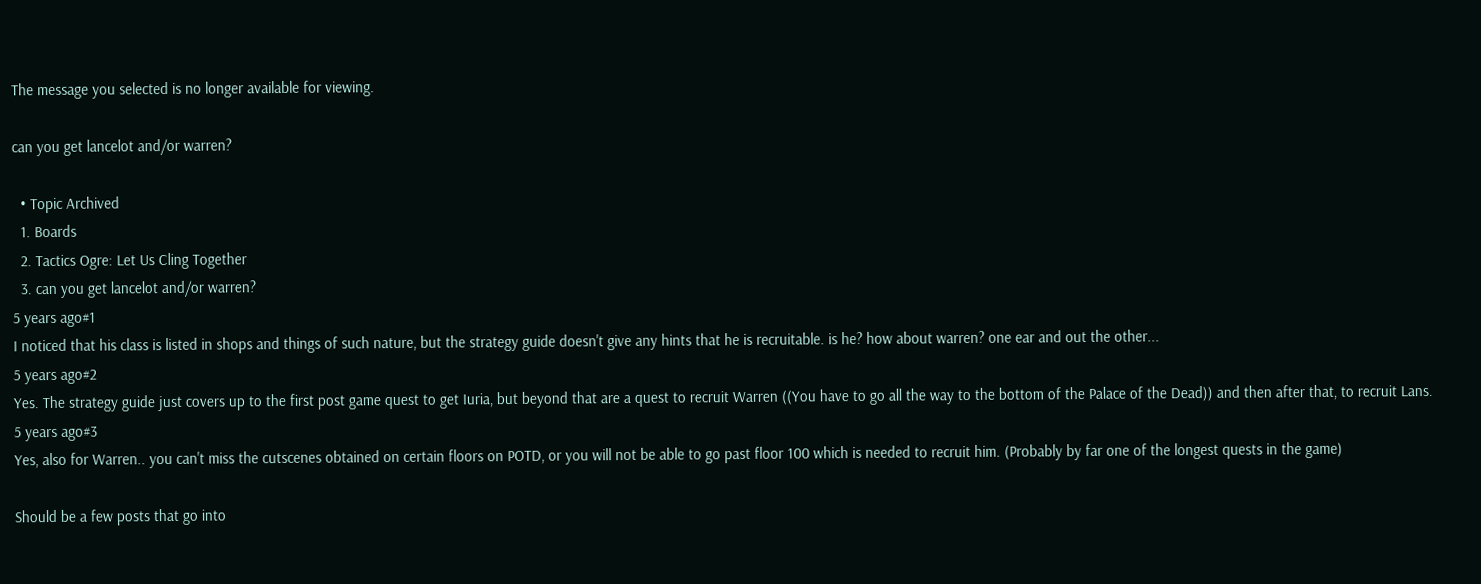The message you selected is no longer available for viewing.

can you get lancelot and/or warren?

  • Topic Archived
  1. Boards
  2. Tactics Ogre: Let Us Cling Together
  3. can you get lancelot and/or warren?
5 years ago#1
I noticed that his class is listed in shops and things of such nature, but the strategy guide doesn't give any hints that he is recruitable. is he? how about warren? one ear and out the other...
5 years ago#2
Yes. The strategy guide just covers up to the first post game quest to get Iuria, but beyond that are a quest to recruit Warren ((You have to go all the way to the bottom of the Palace of the Dead)) and then after that, to recruit Lans.
5 years ago#3
Yes, also for Warren.. you can't miss the cutscenes obtained on certain floors on POTD, or you will not be able to go past floor 100 which is needed to recruit him. (Probably by far one of the longest quests in the game)

Should be a few posts that go into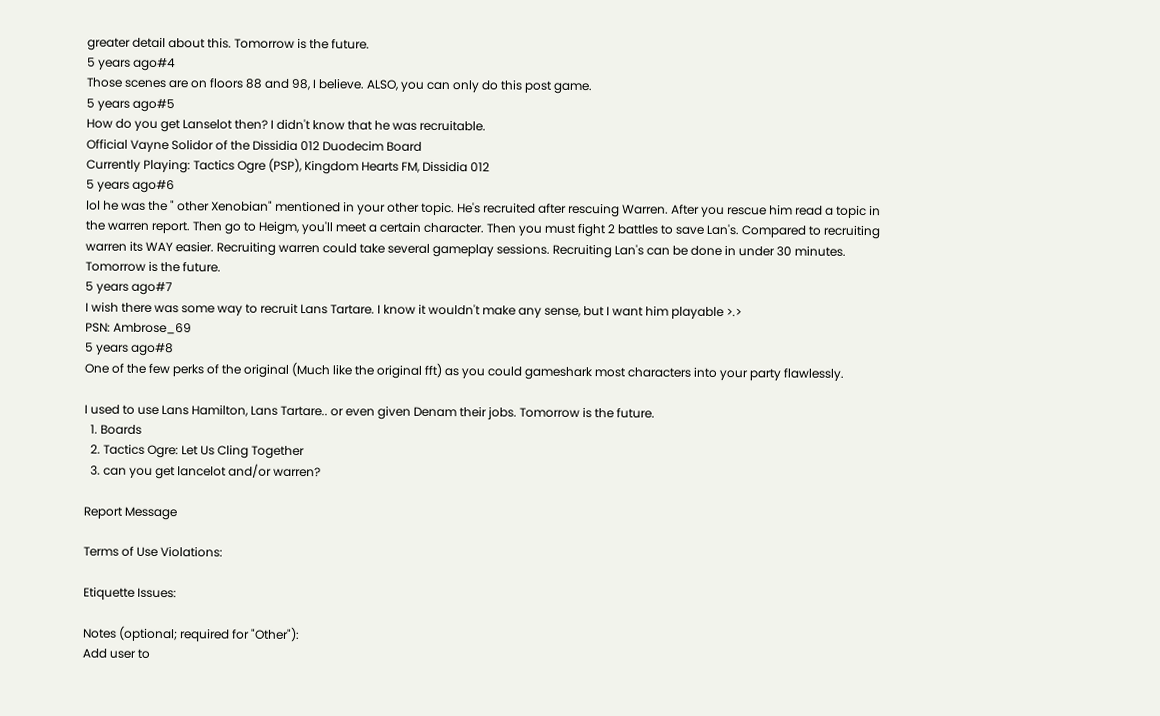greater detail about this. Tomorrow is the future.
5 years ago#4
Those scenes are on floors 88 and 98, I believe. ALSO, you can only do this post game.
5 years ago#5
How do you get Lanselot then? I didn't know that he was recruitable.
Official Vayne Solidor of the Dissidia 012 Duodecim Board
Currently Playing: Tactics Ogre (PSP), Kingdom Hearts FM, Dissidia 012
5 years ago#6
lol he was the " other Xenobian" mentioned in your other topic. He's recruited after rescuing Warren. After you rescue him read a topic in the warren report. Then go to Heigm, you'll meet a certain character. Then you must fight 2 battles to save Lan's. Compared to recruiting warren its WAY easier. Recruiting warren could take several gameplay sessions. Recruiting Lan's can be done in under 30 minutes. Tomorrow is the future.
5 years ago#7
I wish there was some way to recruit Lans Tartare. I know it wouldn't make any sense, but I want him playable >.>
PSN: Ambrose_69
5 years ago#8
One of the few perks of the original (Much like the original fft) as you could gameshark most characters into your party flawlessly.

I used to use Lans Hamilton, Lans Tartare.. or even given Denam their jobs. Tomorrow is the future.
  1. Boards
  2. Tactics Ogre: Let Us Cling Together
  3. can you get lancelot and/or warren?

Report Message

Terms of Use Violations:

Etiquette Issues:

Notes (optional; required for "Other"):
Add user to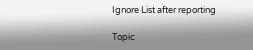Ignore List after reporting

Topic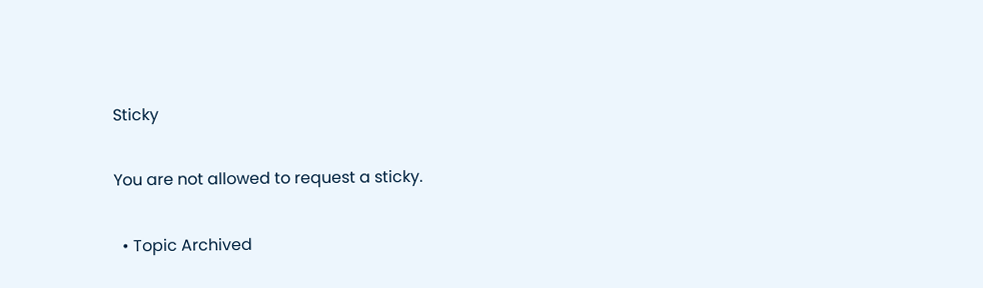Sticky

You are not allowed to request a sticky.

  • Topic Archived